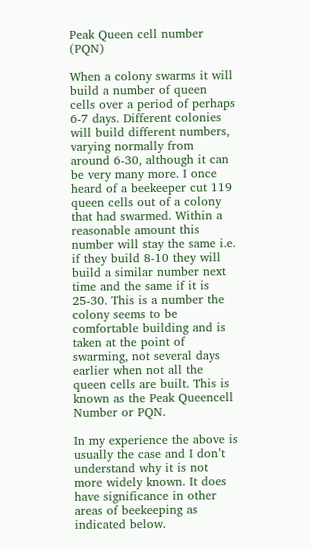Peak Queen cell number (PQN)

When a colony swarms it will build a number of queen cells over a period of perhaps 6-7 days. Different colonies will build different numbers, varying normally from around 6-30, although it can be very many more. I once heard of a beekeeper cut 119 queen cells out of a colony that had swarmed. Within a reasonable amount this number will stay the same i.e. if they build 8-10 they will build a similar number next time and the same if it is 25-30. This is a number the colony seems to be comfortable building and is taken at the point of swarming, not several days earlier when not all the queen cells are built. This is known as the Peak Queencell Number or PQN.

In my experience the above is usually the case and I don’t understand why it is not more widely known. It does have significance in other areas of beekeeping as indicated below.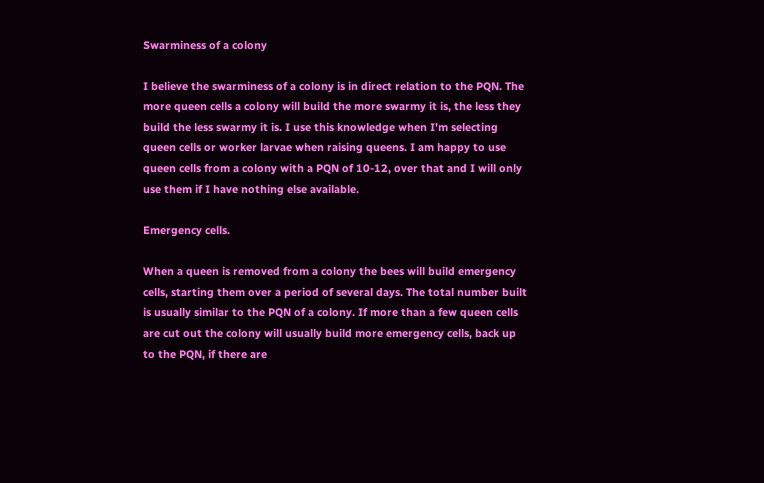Swarminess of a colony

I believe the swarminess of a colony is in direct relation to the PQN. The more queen cells a colony will build the more swarmy it is, the less they build the less swarmy it is. I use this knowledge when I’m selecting queen cells or worker larvae when raising queens. I am happy to use queen cells from a colony with a PQN of 10-12, over that and I will only use them if I have nothing else available.

Emergency cells.

When a queen is removed from a colony the bees will build emergency cells, starting them over a period of several days. The total number built is usually similar to the PQN of a colony. If more than a few queen cells are cut out the colony will usually build more emergency cells, back up to the PQN, if there are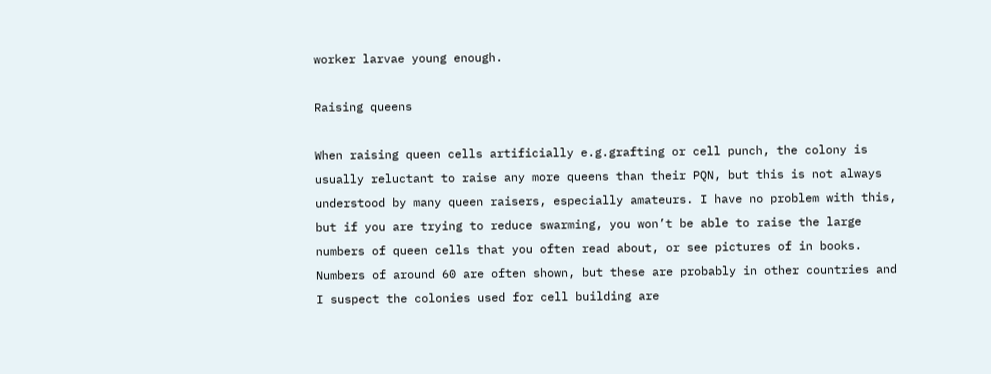worker larvae young enough.

Raising queens

When raising queen cells artificially e.g.grafting or cell punch, the colony is usually reluctant to raise any more queens than their PQN, but this is not always understood by many queen raisers, especially amateurs. I have no problem with this, but if you are trying to reduce swarming, you won’t be able to raise the large numbers of queen cells that you often read about, or see pictures of in books. Numbers of around 60 are often shown, but these are probably in other countries and I suspect the colonies used for cell building are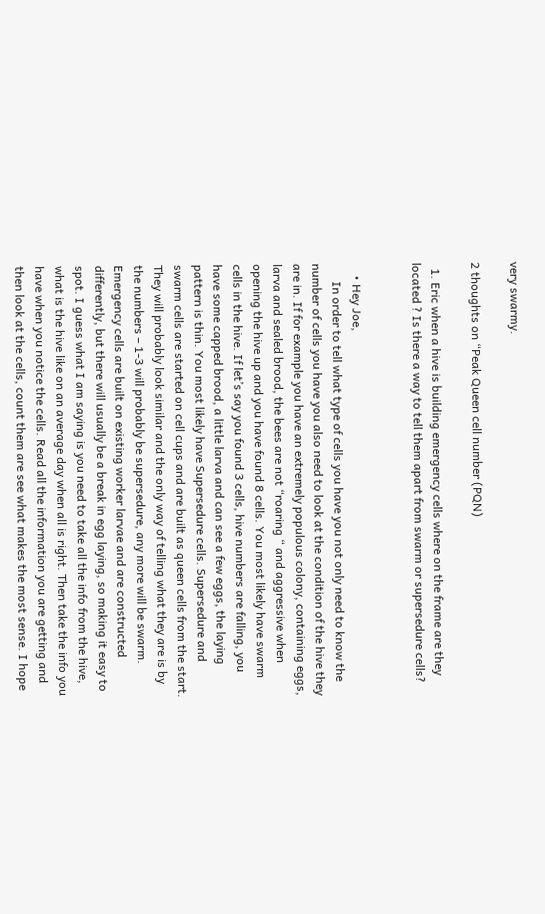very swarmy.

2 thoughts on “Peak Queen cell number (PQN)

  1. Eric when a hive is building emergency cells where on the frame are they located ? Is there a way to tell them apart from swarm or supersedure cells?


    • Hey Joe,
      In order to tell what type of cells you have you not only need to know the number of cells you have you also need to look at the condition of the hive they are in. If for example you have an extremely populous colony, containing eggs, larva and sealed brood, the bees are not “roaring “ and aggressive when opening the hive up and you have found 8 cells. You most likely have swarm cells in the hive. If let’s say you found 3 cells, hive numbers are falling, you have some capped brood, a little larva and can see a few eggs, the laying pattern is thin. You most likely have Supersedure cells. Supersedure and swarm cells are started on cell cups and are built as queen cells from the start. They will probably look similar and the only way of telling what they are is by the numbers – 1-3 will probably be supersedure, any more will be swarm. Emergency cells are built on existing worker larvae and are constructed differently, but there will usually be a break in egg laying, so making it easy to spot. I guess what I am saying is you need to take all the info from the hive, what is the hive like on an average day when all is right. Then take the info you have when you notice the cells. Read all the information you are getting and then look at the cells, count them are see what makes the most sense. I hope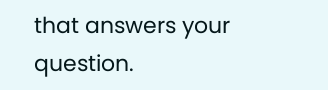that answers your question.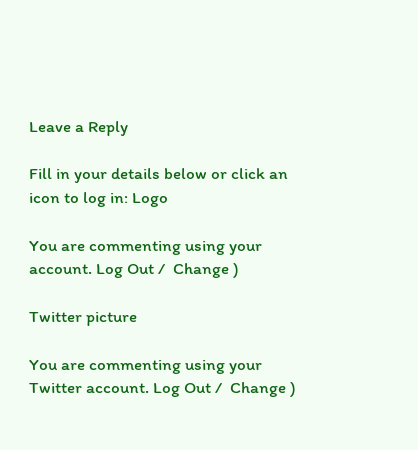Leave a Reply

Fill in your details below or click an icon to log in: Logo

You are commenting using your account. Log Out /  Change )

Twitter picture

You are commenting using your Twitter account. Log Out /  Change )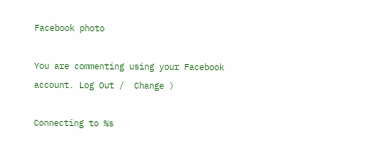Facebook photo

You are commenting using your Facebook account. Log Out /  Change )

Connecting to %s